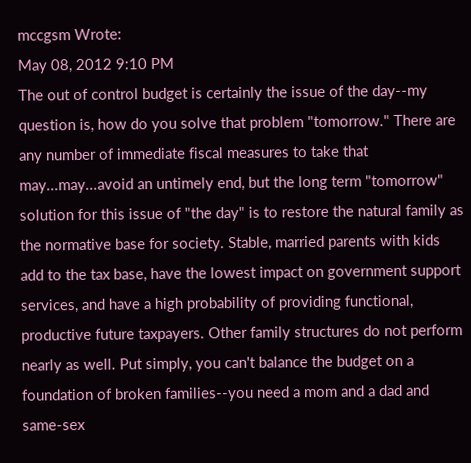mccgsm Wrote:
May 08, 2012 9:10 PM
The out of control budget is certainly the issue of the day--my question is, how do you solve that problem "tomorrow." There are any number of immediate fiscal measures to take that may...may...avoid an untimely end, but the long term "tomorrow" solution for this issue of "the day" is to restore the natural family as the normative base for society. Stable, married parents with kids add to the tax base, have the lowest impact on government support services, and have a high probability of providing functional, productive future taxpayers. Other family structures do not perform nearly as well. Put simply, you can't balance the budget on a foundation of broken families--you need a mom and a dad and same-sex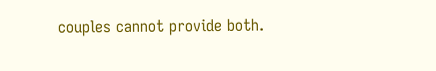couples cannot provide both.